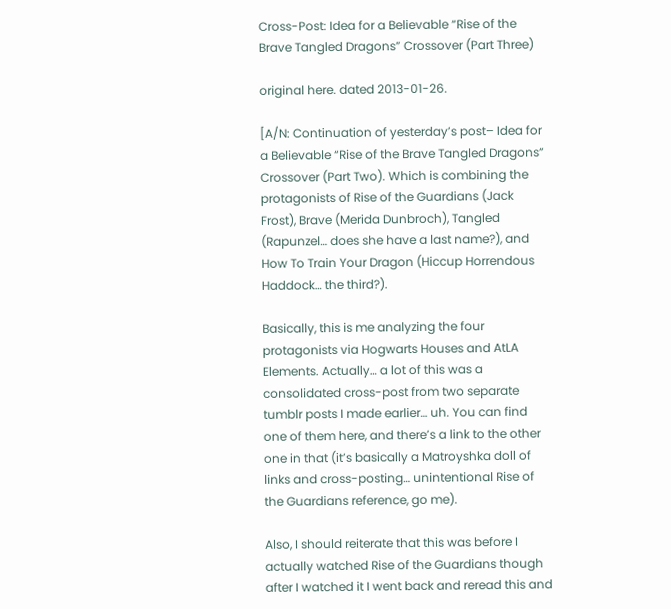Cross-Post: Idea for a Believable “Rise of the Brave Tangled Dragons” Crossover (Part Three)

original here. dated 2013-01-26.

[A/N: Continuation of yesterday’s post– Idea for a Believable “Rise of the Brave Tangled Dragons” Crossover (Part Two). Which is combining the protagonists of Rise of the Guardians (Jack Frost), Brave (Merida Dunbroch), Tangled (Rapunzel… does she have a last name?), and How To Train Your Dragon (Hiccup Horrendous Haddock… the third?).

Basically, this is me analyzing the four protagonists via Hogwarts Houses and AtLA Elements. Actually… a lot of this was a consolidated cross-post from two separate tumblr posts I made earlier… uh. You can find one of them here, and there’s a link to the other one in that (it’s basically a Matroyshka doll of links and cross-posting… unintentional Rise of the Guardians reference, go me).

Also, I should reiterate that this was before I actually watched Rise of the Guardians though after I watched it I went back and reread this and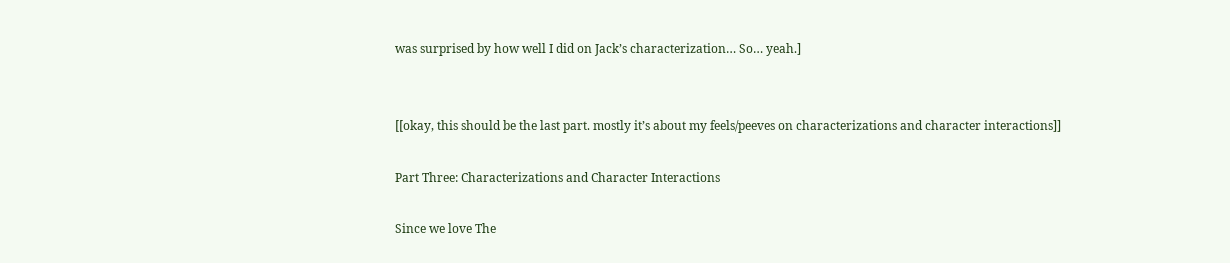was surprised by how well I did on Jack’s characterization… So… yeah.]


[[okay, this should be the last part. mostly it’s about my feels/peeves on characterizations and character interactions]]

Part Three: Characterizations and Character Interactions

Since we love The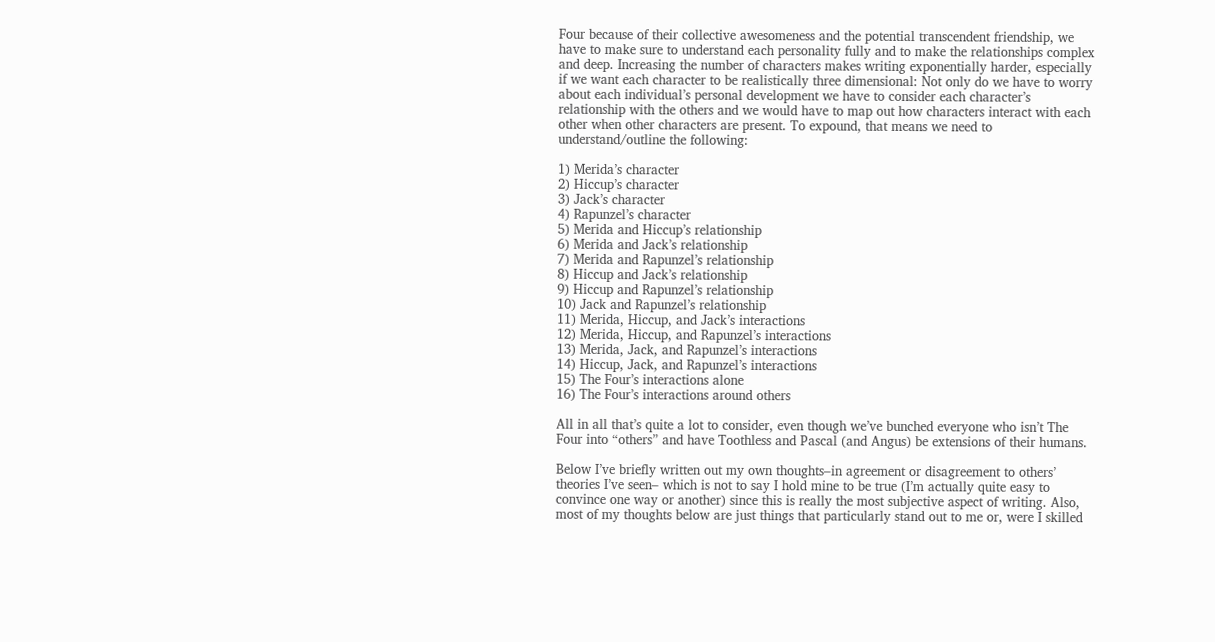Four because of their collective awesomeness and the potential transcendent friendship, we have to make sure to understand each personality fully and to make the relationships complex and deep. Increasing the number of characters makes writing exponentially harder, especially if we want each character to be realistically three dimensional: Not only do we have to worry about each individual’s personal development we have to consider each character’s relationship with the others and we would have to map out how characters interact with each other when other characters are present. To expound, that means we need to understand/outline the following:

1) Merida’s character
2) Hiccup’s character
3) Jack’s character
4) Rapunzel’s character
5) Merida and Hiccup’s relationship
6) Merida and Jack’s relationship
7) Merida and Rapunzel’s relationship
8) Hiccup and Jack’s relationship
9) Hiccup and Rapunzel’s relationship
10) Jack and Rapunzel’s relationship
11) Merida, Hiccup, and Jack’s interactions
12) Merida, Hiccup, and Rapunzel’s interactions
13) Merida, Jack, and Rapunzel’s interactions
14) Hiccup, Jack, and Rapunzel’s interactions
15) The Four’s interactions alone
16) The Four’s interactions around others

All in all that’s quite a lot to consider, even though we’ve bunched everyone who isn’t The Four into “others” and have Toothless and Pascal (and Angus) be extensions of their humans.

Below I’ve briefly written out my own thoughts–in agreement or disagreement to others’ theories I’ve seen– which is not to say I hold mine to be true (I’m actually quite easy to convince one way or another) since this is really the most subjective aspect of writing. Also, most of my thoughts below are just things that particularly stand out to me or, were I skilled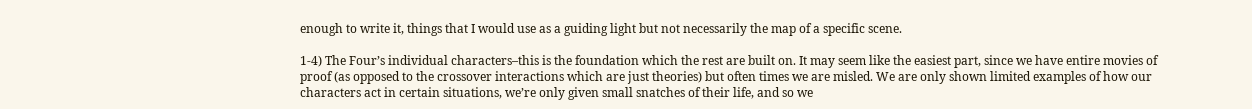enough to write it, things that I would use as a guiding light but not necessarily the map of a specific scene.

1-4) The Four’s individual characters–this is the foundation which the rest are built on. It may seem like the easiest part, since we have entire movies of proof (as opposed to the crossover interactions which are just theories) but often times we are misled. We are only shown limited examples of how our characters act in certain situations, we’re only given small snatches of their life, and so we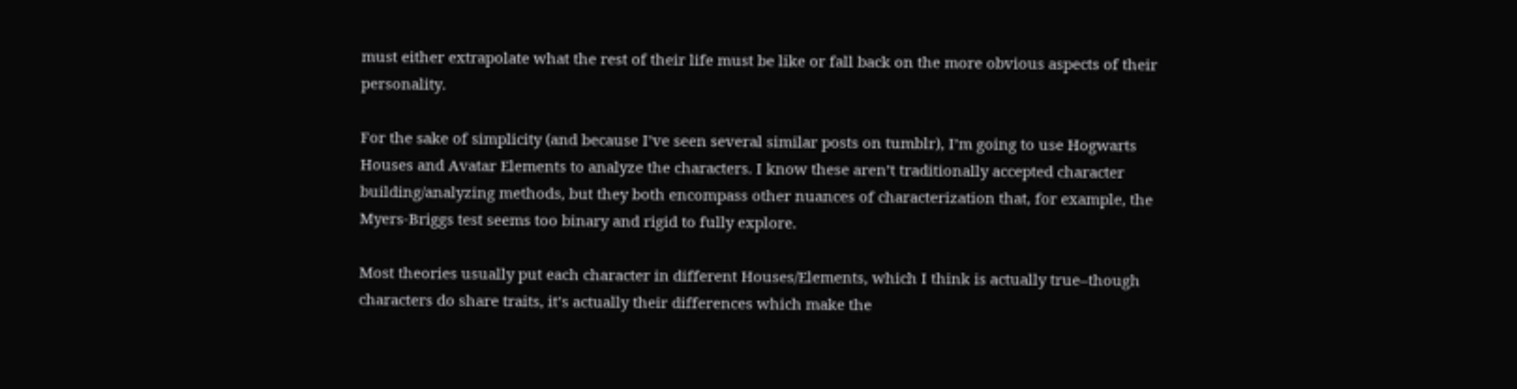must either extrapolate what the rest of their life must be like or fall back on the more obvious aspects of their personality.

For the sake of simplicity (and because I’ve seen several similar posts on tumblr), I’m going to use Hogwarts Houses and Avatar Elements to analyze the characters. I know these aren’t traditionally accepted character building/analyzing methods, but they both encompass other nuances of characterization that, for example, the Myers-Briggs test seems too binary and rigid to fully explore.

Most theories usually put each character in different Houses/Elements, which I think is actually true–though characters do share traits, it’s actually their differences which make the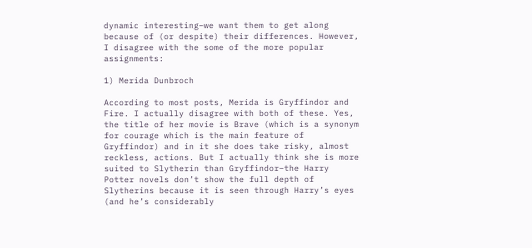dynamic interesting–we want them to get along because of (or despite) their differences. However, I disagree with the some of the more popular assignments:

1) Merida Dunbroch

According to most posts, Merida is Gryffindor and Fire. I actually disagree with both of these. Yes, the title of her movie is Brave (which is a synonym for courage which is the main feature of Gryffindor) and in it she does take risky, almost reckless, actions. But I actually think she is more suited to Slytherin than Gryffindor–the Harry Potter novels don’t show the full depth of Slytherins because it is seen through Harry’s eyes (and he’s considerably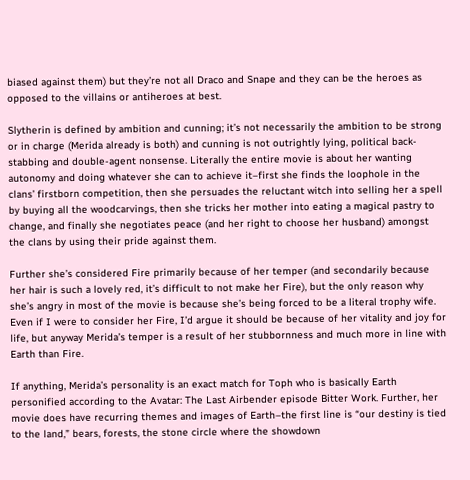biased against them) but they’re not all Draco and Snape and they can be the heroes as opposed to the villains or antiheroes at best.

Slytherin is defined by ambition and cunning; it’s not necessarily the ambition to be strong or in charge (Merida already is both) and cunning is not outrightly lying, political back-stabbing and double-agent nonsense. Literally the entire movie is about her wanting autonomy and doing whatever she can to achieve it–first she finds the loophole in the clans’ firstborn competition, then she persuades the reluctant witch into selling her a spell by buying all the woodcarvings, then she tricks her mother into eating a magical pastry to change, and finally she negotiates peace (and her right to choose her husband) amongst the clans by using their pride against them.

Further she’s considered Fire primarily because of her temper (and secondarily because her hair is such a lovely red, it’s difficult to not make her Fire), but the only reason why she’s angry in most of the movie is because she’s being forced to be a literal trophy wife. Even if I were to consider her Fire, I’d argue it should be because of her vitality and joy for life, but anyway Merida’s temper is a result of her stubbornness and much more in line with Earth than Fire.

If anything, Merida’s personality is an exact match for Toph who is basically Earth personified according to the Avatar: The Last Airbender episode Bitter Work. Further, her movie does have recurring themes and images of Earth–the first line is “our destiny is tied to the land,” bears, forests, the stone circle where the showdown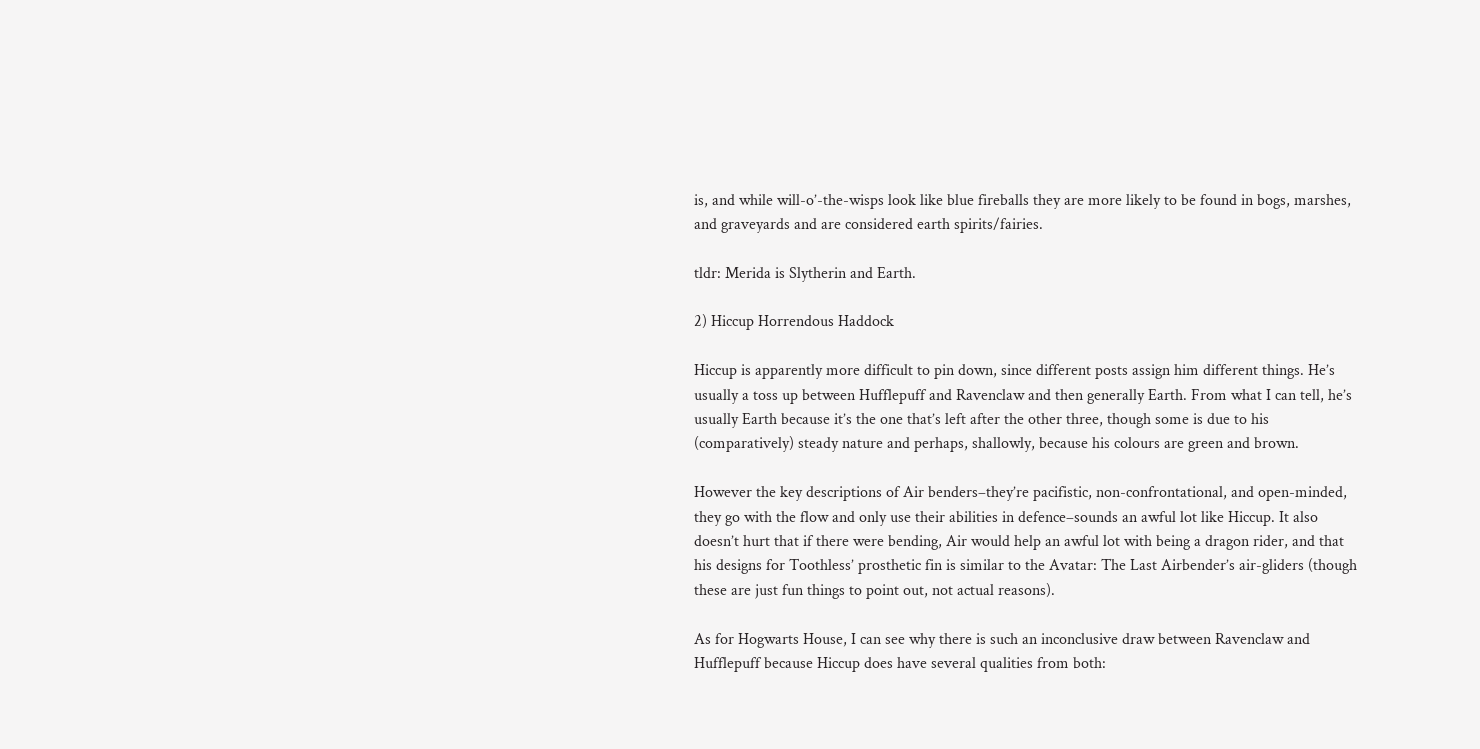is, and while will-o’-the-wisps look like blue fireballs they are more likely to be found in bogs, marshes, and graveyards and are considered earth spirits/fairies.

tldr: Merida is Slytherin and Earth.

2) Hiccup Horrendous Haddock

Hiccup is apparently more difficult to pin down, since different posts assign him different things. He’s usually a toss up between Hufflepuff and Ravenclaw and then generally Earth. From what I can tell, he’s usually Earth because it’s the one that’s left after the other three, though some is due to his (comparatively) steady nature and perhaps, shallowly, because his colours are green and brown.

However the key descriptions of Air benders–they’re pacifistic, non-confrontational, and open-minded, they go with the flow and only use their abilities in defence–sounds an awful lot like Hiccup. It also doesn’t hurt that if there were bending, Air would help an awful lot with being a dragon rider, and that his designs for Toothless’ prosthetic fin is similar to the Avatar: The Last Airbender’s air-gliders (though these are just fun things to point out, not actual reasons).

As for Hogwarts House, I can see why there is such an inconclusive draw between Ravenclaw and Hufflepuff because Hiccup does have several qualities from both: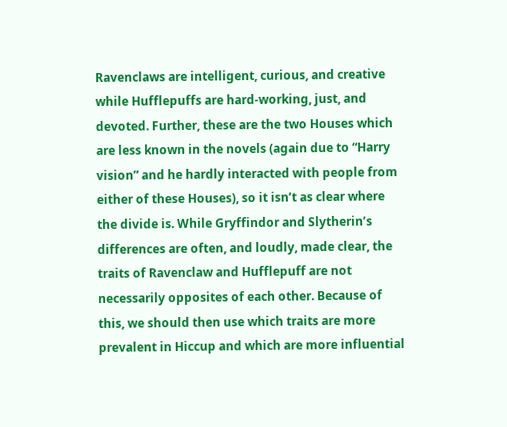Ravenclaws are intelligent, curious, and creative while Hufflepuffs are hard-working, just, and devoted. Further, these are the two Houses which are less known in the novels (again due to “Harry vision” and he hardly interacted with people from either of these Houses), so it isn’t as clear where the divide is. While Gryffindor and Slytherin’s differences are often, and loudly, made clear, the traits of Ravenclaw and Hufflepuff are not necessarily opposites of each other. Because of this, we should then use which traits are more prevalent in Hiccup and which are more influential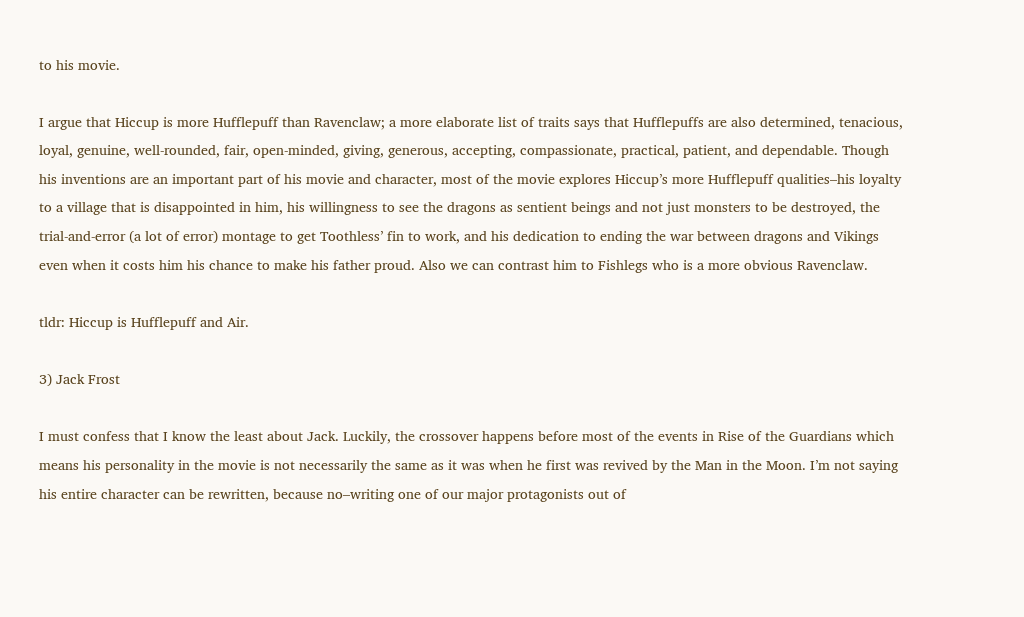to his movie.

I argue that Hiccup is more Hufflepuff than Ravenclaw; a more elaborate list of traits says that Hufflepuffs are also determined, tenacious, loyal, genuine, well-rounded, fair, open-minded, giving, generous, accepting, compassionate, practical, patient, and dependable. Though his inventions are an important part of his movie and character, most of the movie explores Hiccup’s more Hufflepuff qualities–his loyalty to a village that is disappointed in him, his willingness to see the dragons as sentient beings and not just monsters to be destroyed, the trial-and-error (a lot of error) montage to get Toothless’ fin to work, and his dedication to ending the war between dragons and Vikings even when it costs him his chance to make his father proud. Also we can contrast him to Fishlegs who is a more obvious Ravenclaw.

tldr: Hiccup is Hufflepuff and Air.

3) Jack Frost

I must confess that I know the least about Jack. Luckily, the crossover happens before most of the events in Rise of the Guardians which means his personality in the movie is not necessarily the same as it was when he first was revived by the Man in the Moon. I’m not saying his entire character can be rewritten, because no–writing one of our major protagonists out of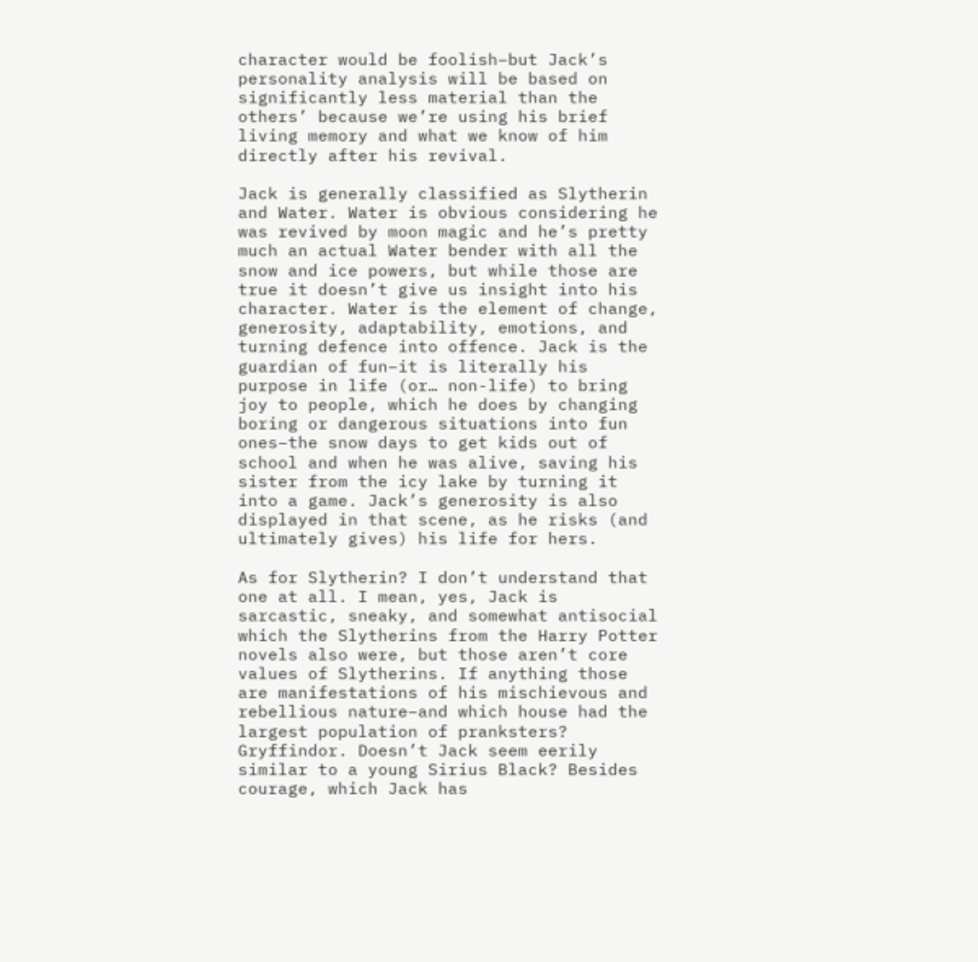character would be foolish–but Jack’s personality analysis will be based on significantly less material than the others’ because we’re using his brief living memory and what we know of him directly after his revival.

Jack is generally classified as Slytherin and Water. Water is obvious considering he was revived by moon magic and he’s pretty much an actual Water bender with all the snow and ice powers, but while those are true it doesn’t give us insight into his character. Water is the element of change, generosity, adaptability, emotions, and turning defence into offence. Jack is the guardian of fun–it is literally his purpose in life (or… non-life) to bring joy to people, which he does by changing boring or dangerous situations into fun ones–the snow days to get kids out of school and when he was alive, saving his sister from the icy lake by turning it into a game. Jack’s generosity is also displayed in that scene, as he risks (and ultimately gives) his life for hers.

As for Slytherin? I don’t understand that one at all. I mean, yes, Jack is sarcastic, sneaky, and somewhat antisocial which the Slytherins from the Harry Potter novels also were, but those aren’t core values of Slytherins. If anything those are manifestations of his mischievous and rebellious nature–and which house had the largest population of pranksters? Gryffindor. Doesn’t Jack seem eerily similar to a young Sirius Black? Besides courage, which Jack has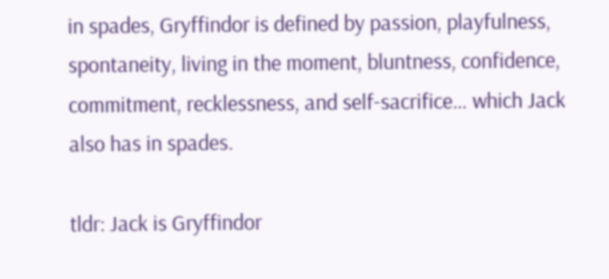in spades, Gryffindor is defined by passion, playfulness, spontaneity, living in the moment, bluntness, confidence, commitment, recklessness, and self-sacrifice… which Jack also has in spades.

tldr: Jack is Gryffindor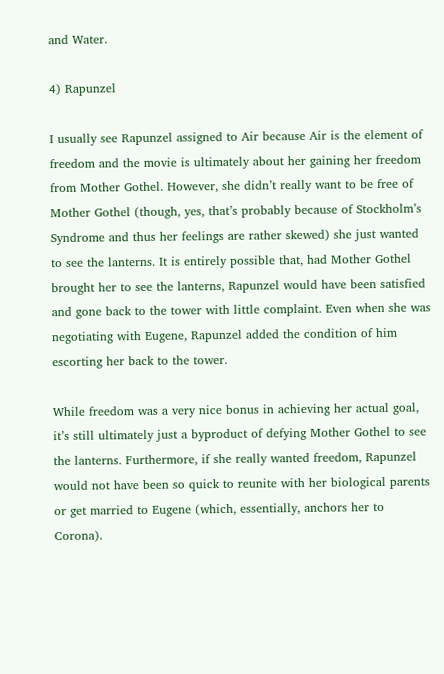and Water.

4) Rapunzel

I usually see Rapunzel assigned to Air because Air is the element of freedom and the movie is ultimately about her gaining her freedom from Mother Gothel. However, she didn’t really want to be free of Mother Gothel (though, yes, that’s probably because of Stockholm’s Syndrome and thus her feelings are rather skewed) she just wanted to see the lanterns. It is entirely possible that, had Mother Gothel brought her to see the lanterns, Rapunzel would have been satisfied and gone back to the tower with little complaint. Even when she was negotiating with Eugene, Rapunzel added the condition of him escorting her back to the tower.

While freedom was a very nice bonus in achieving her actual goal, it’s still ultimately just a byproduct of defying Mother Gothel to see the lanterns. Furthermore, if she really wanted freedom, Rapunzel would not have been so quick to reunite with her biological parents or get married to Eugene (which, essentially, anchors her to Corona).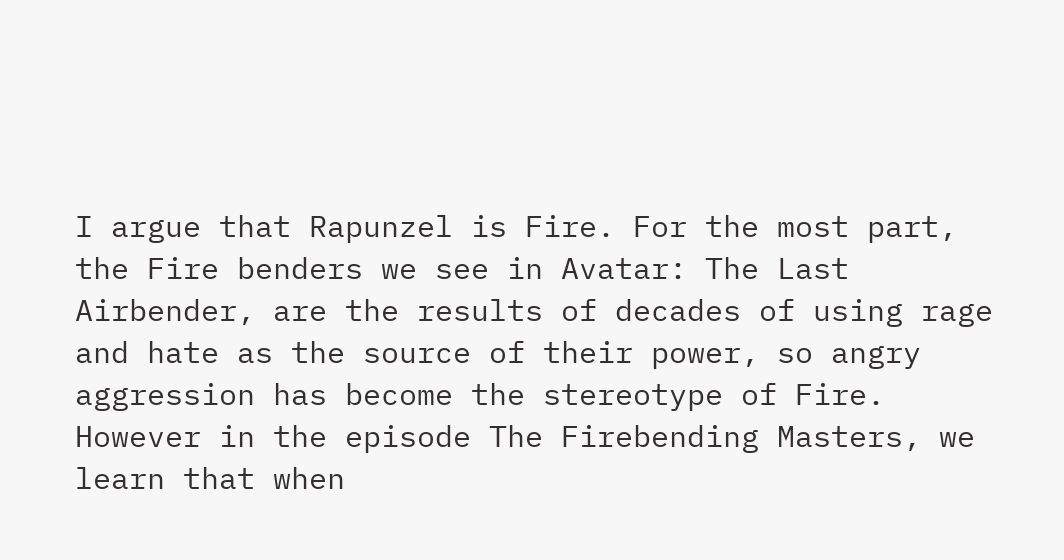I argue that Rapunzel is Fire. For the most part, the Fire benders we see in Avatar: The Last Airbender, are the results of decades of using rage and hate as the source of their power, so angry aggression has become the stereotype of Fire. However in the episode The Firebending Masters, we learn that when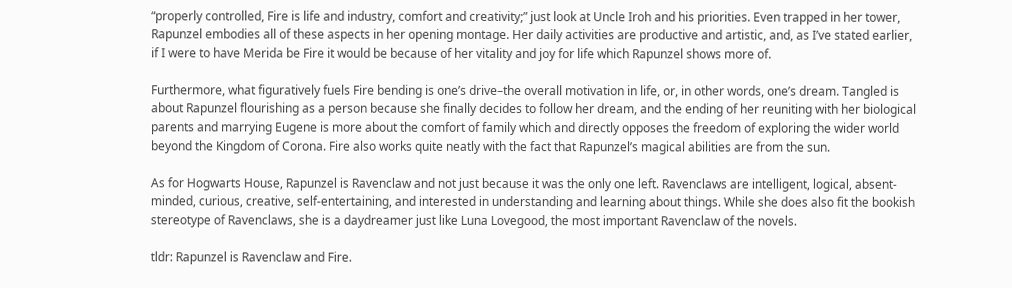“properly controlled, Fire is life and industry, comfort and creativity;” just look at Uncle Iroh and his priorities. Even trapped in her tower, Rapunzel embodies all of these aspects in her opening montage. Her daily activities are productive and artistic, and, as I’ve stated earlier, if I were to have Merida be Fire it would be because of her vitality and joy for life which Rapunzel shows more of.

Furthermore, what figuratively fuels Fire bending is one’s drive–the overall motivation in life, or, in other words, one’s dream. Tangled is about Rapunzel flourishing as a person because she finally decides to follow her dream, and the ending of her reuniting with her biological parents and marrying Eugene is more about the comfort of family which and directly opposes the freedom of exploring the wider world beyond the Kingdom of Corona. Fire also works quite neatly with the fact that Rapunzel’s magical abilities are from the sun.

As for Hogwarts House, Rapunzel is Ravenclaw and not just because it was the only one left. Ravenclaws are intelligent, logical, absent-minded, curious, creative, self-entertaining, and interested in understanding and learning about things. While she does also fit the bookish stereotype of Ravenclaws, she is a daydreamer just like Luna Lovegood, the most important Ravenclaw of the novels.

tldr: Rapunzel is Ravenclaw and Fire.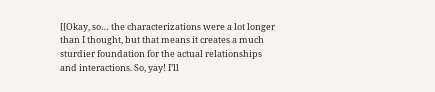[[Okay, so… the characterizations were a lot longer than I thought, but that means it creates a much sturdier foundation for the actual relationships and interactions. So, yay! I’ll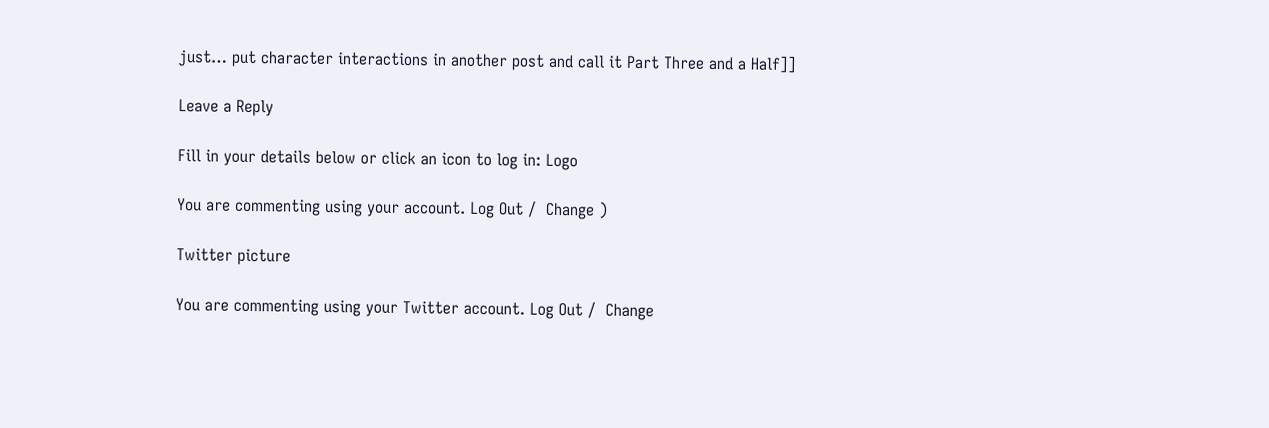just… put character interactions in another post and call it Part Three and a Half]]

Leave a Reply

Fill in your details below or click an icon to log in: Logo

You are commenting using your account. Log Out /  Change )

Twitter picture

You are commenting using your Twitter account. Log Out /  Change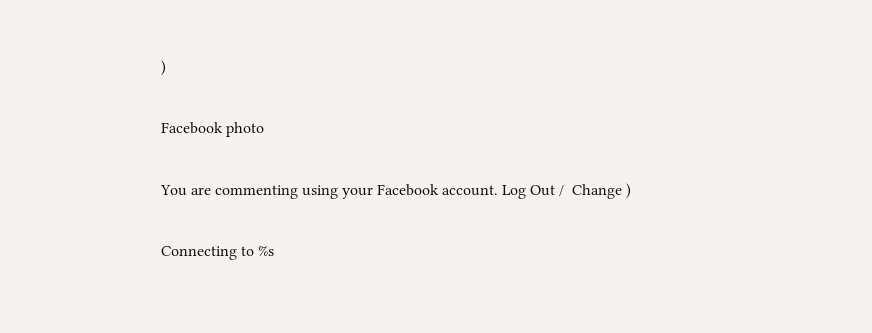)

Facebook photo

You are commenting using your Facebook account. Log Out /  Change )

Connecting to %s